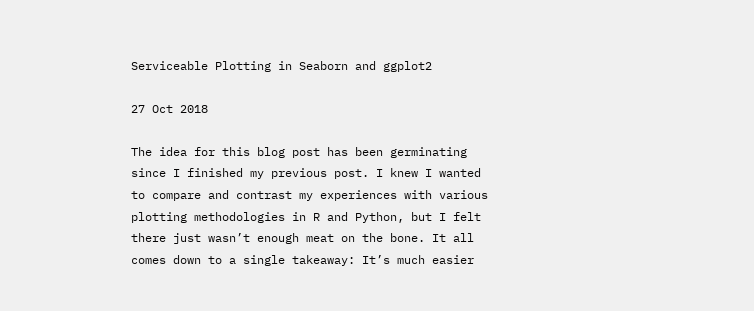Serviceable Plotting in Seaborn and ggplot2

27 Oct 2018

The idea for this blog post has been germinating since I finished my previous post. I knew I wanted to compare and contrast my experiences with various plotting methodologies in R and Python, but I felt there just wasn’t enough meat on the bone. It all comes down to a single takeaway: It’s much easier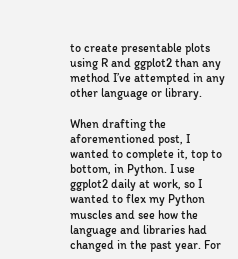to create presentable plots using R and ggplot2 than any method I’ve attempted in any other language or library.

When drafting the aforementioned post, I wanted to complete it, top to bottom, in Python. I use ggplot2 daily at work, so I wanted to flex my Python muscles and see how the language and libraries had changed in the past year. For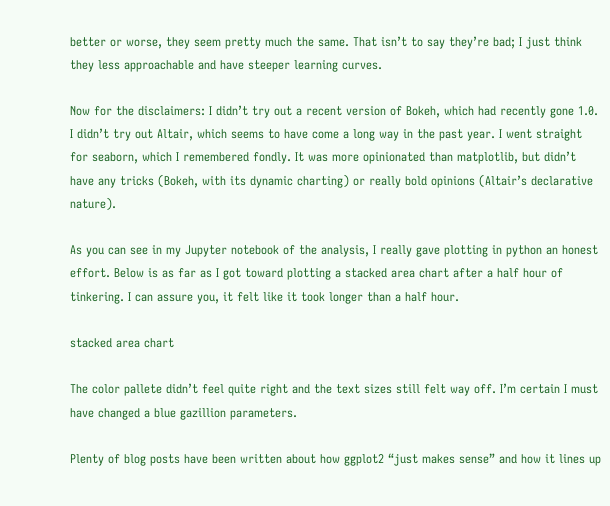better or worse, they seem pretty much the same. That isn’t to say they’re bad; I just think they less approachable and have steeper learning curves.

Now for the disclaimers: I didn’t try out a recent version of Bokeh, which had recently gone 1.0. I didn’t try out Altair, which seems to have come a long way in the past year. I went straight for seaborn, which I remembered fondly. It was more opinionated than matplotlib, but didn’t have any tricks (Bokeh, with its dynamic charting) or really bold opinions (Altair’s declarative nature).

As you can see in my Jupyter notebook of the analysis, I really gave plotting in python an honest effort. Below is as far as I got toward plotting a stacked area chart after a half hour of tinkering. I can assure you, it felt like it took longer than a half hour.

stacked area chart

The color pallete didn’t feel quite right and the text sizes still felt way off. I’m certain I must have changed a blue gazillion parameters.

Plenty of blog posts have been written about how ggplot2 “just makes sense” and how it lines up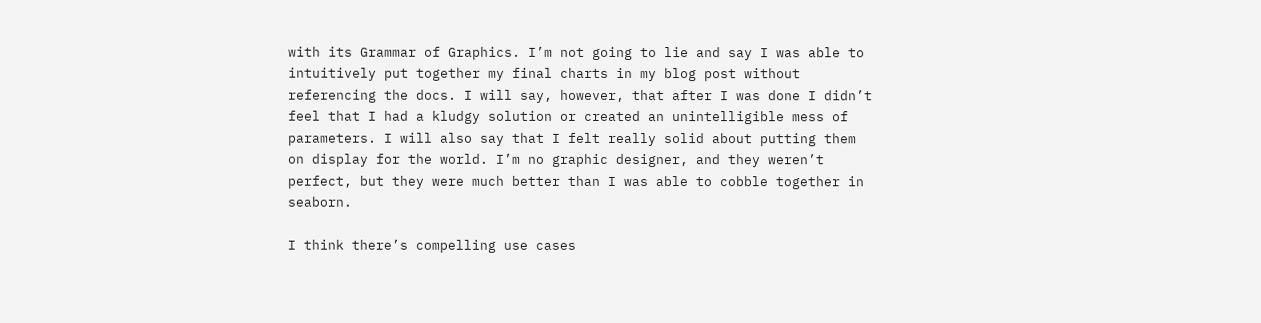with its Grammar of Graphics. I’m not going to lie and say I was able to intuitively put together my final charts in my blog post without referencing the docs. I will say, however, that after I was done I didn’t feel that I had a kludgy solution or created an unintelligible mess of parameters. I will also say that I felt really solid about putting them on display for the world. I’m no graphic designer, and they weren’t perfect, but they were much better than I was able to cobble together in seaborn.

I think there’s compelling use cases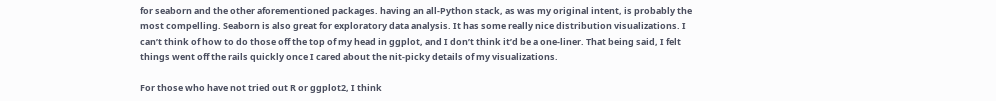for seaborn and the other aforementioned packages. having an all-Python stack, as was my original intent, is probably the most compelling. Seaborn is also great for exploratory data analysis. It has some really nice distribution visualizations. I can’t think of how to do those off the top of my head in ggplot, and I don’t think it’d be a one-liner. That being said, I felt things went off the rails quickly once I cared about the nit-picky details of my visualizations.

For those who have not tried out R or ggplot2, I think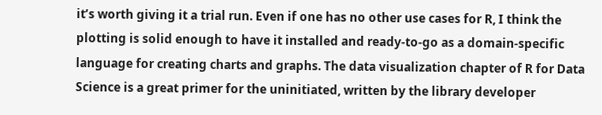it’s worth giving it a trial run. Even if one has no other use cases for R, I think the plotting is solid enough to have it installed and ready-to-go as a domain-specific language for creating charts and graphs. The data visualization chapter of R for Data Science is a great primer for the uninitiated, written by the library developer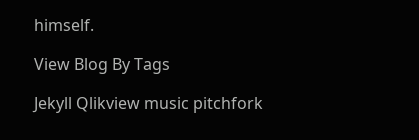himself.

View Blog By Tags

Jekyll Qlikview music pitchfork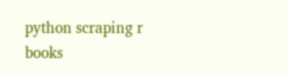python scraping r books